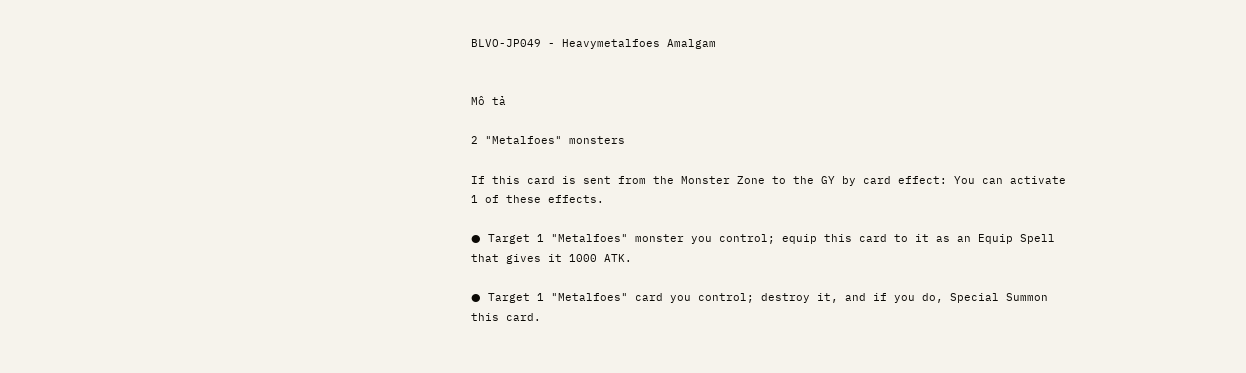BLVO-JP049 - Heavymetalfoes Amalgam


Mô tả

2 "Metalfoes" monsters

If this card is sent from the Monster Zone to the GY by card effect: You can activate 1 of these effects.

● Target 1 "Metalfoes" monster you control; equip this card to it as an Equip Spell that gives it 1000 ATK.

● Target 1 "Metalfoes" card you control; destroy it, and if you do, Special Summon this card.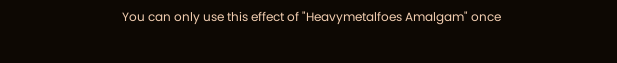You can only use this effect of "Heavymetalfoes Amalgam" once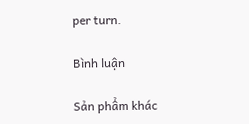per turn.

Bình luận

Sản phẩm khác